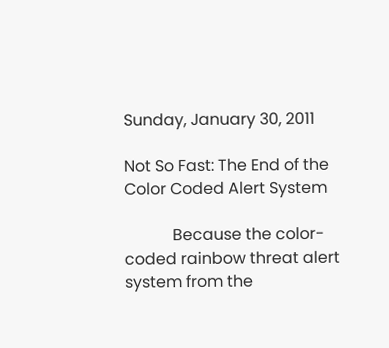Sunday, January 30, 2011

Not So Fast: The End of the Color Coded Alert System

            Because the color-coded rainbow threat alert system from the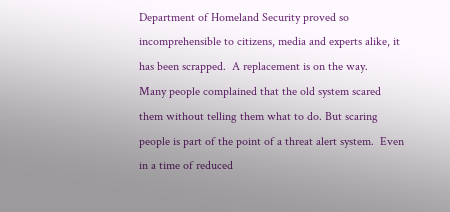Department of Homeland Security proved so incomprehensible to citizens, media and experts alike, it has been scrapped.  A replacement is on the way.
Many people complained that the old system scared them without telling them what to do. But scaring people is part of the point of a threat alert system.  Even in a time of reduced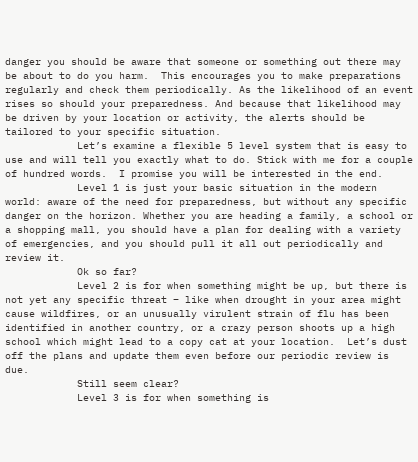danger you should be aware that someone or something out there may be about to do you harm.  This encourages you to make preparations regularly and check them periodically. As the likelihood of an event rises so should your preparedness. And because that likelihood may be driven by your location or activity, the alerts should be tailored to your specific situation.
            Let’s examine a flexible 5 level system that is easy to use and will tell you exactly what to do. Stick with me for a couple of hundred words.  I promise you will be interested in the end.
            Level 1 is just your basic situation in the modern world: aware of the need for preparedness, but without any specific danger on the horizon. Whether you are heading a family, a school or a shopping mall, you should have a plan for dealing with a variety of emergencies, and you should pull it all out periodically and review it.
            Ok so far?
            Level 2 is for when something might be up, but there is not yet any specific threat – like when drought in your area might cause wildfires, or an unusually virulent strain of flu has been identified in another country, or a crazy person shoots up a high school which might lead to a copy cat at your location.  Let’s dust off the plans and update them even before our periodic review is due.
            Still seem clear?
            Level 3 is for when something is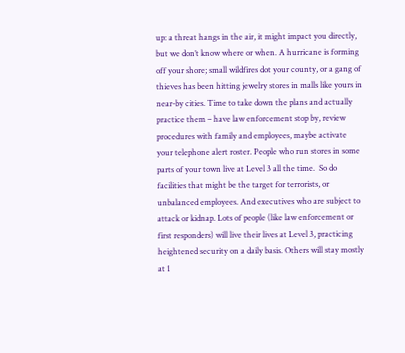up: a threat hangs in the air, it might impact you directly, but we don’t know where or when. A hurricane is forming off your shore; small wildfires dot your county, or a gang of thieves has been hitting jewelry stores in malls like yours in near-by cities. Time to take down the plans and actually practice them – have law enforcement stop by, review procedures with family and employees, maybe activate your telephone alert roster. People who run stores in some parts of your town live at Level 3 all the time.  So do facilities that might be the target for terrorists, or unbalanced employees. And executives who are subject to attack or kidnap. Lots of people (like law enforcement or first responders) will live their lives at Level 3, practicing heightened security on a daily basis. Others will stay mostly at 1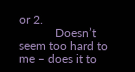or 2.
            Doesn’t seem too hard to me – does it to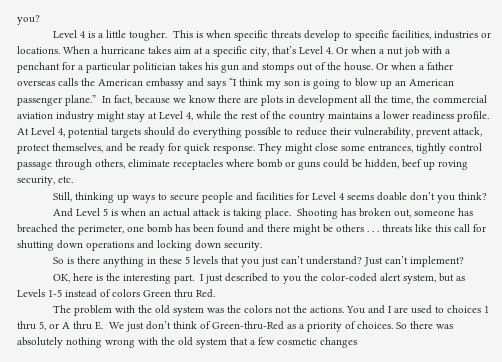you?
            Level 4 is a little tougher.  This is when specific threats develop to specific facilities, industries or locations. When a hurricane takes aim at a specific city, that’s Level 4. Or when a nut job with a penchant for a particular politician takes his gun and stomps out of the house. Or when a father overseas calls the American embassy and says “I think my son is going to blow up an American passenger plane.”  In fact, because we know there are plots in development all the time, the commercial aviation industry might stay at Level 4, while the rest of the country maintains a lower readiness profile.  At Level 4, potential targets should do everything possible to reduce their vulnerability, prevent attack, protect themselves, and be ready for quick response. They might close some entrances, tightly control passage through others, eliminate receptacles where bomb or guns could be hidden, beef up roving security, etc.
            Still, thinking up ways to secure people and facilities for Level 4 seems doable don’t you think?
            And Level 5 is when an actual attack is taking place.  Shooting has broken out, someone has breached the perimeter, one bomb has been found and there might be others . . . threats like this call for shutting down operations and locking down security.
            So is there anything in these 5 levels that you just can’t understand? Just can’t implement?
            OK, here is the interesting part.  I just described to you the color-coded alert system, but as Levels 1-5 instead of colors Green thru Red.
            The problem with the old system was the colors not the actions. You and I are used to choices 1 thru 5, or A thru E.  We just don’t think of Green-thru-Red as a priority of choices. So there was absolutely nothing wrong with the old system that a few cosmetic changes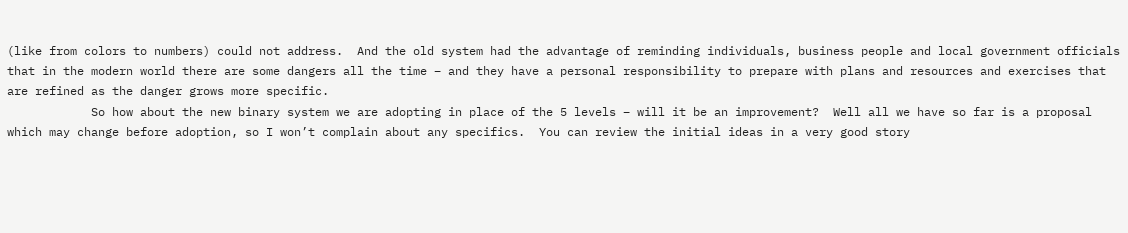(like from colors to numbers) could not address.  And the old system had the advantage of reminding individuals, business people and local government officials that in the modern world there are some dangers all the time – and they have a personal responsibility to prepare with plans and resources and exercises that are refined as the danger grows more specific.
            So how about the new binary system we are adopting in place of the 5 levels – will it be an improvement?  Well all we have so far is a proposal which may change before adoption, so I won’t complain about any specifics.  You can review the initial ideas in a very good story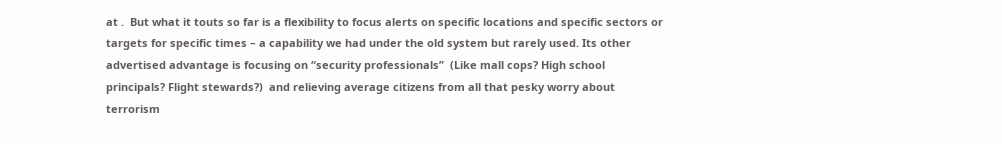at .  But what it touts so far is a flexibility to focus alerts on specific locations and specific sectors or targets for specific times – a capability we had under the old system but rarely used. Its other advertised advantage is focusing on “security professionals”  (Like mall cops? High school principals? Flight stewards?)  and relieving average citizens from all that pesky worry about terrorism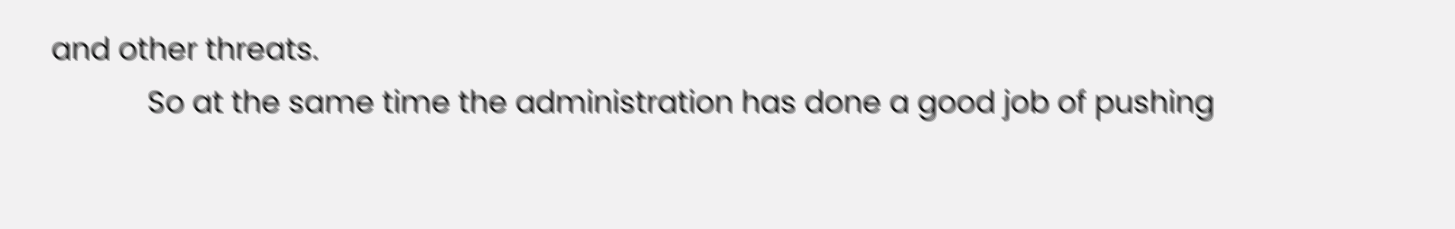and other threats.
            So at the same time the administration has done a good job of pushing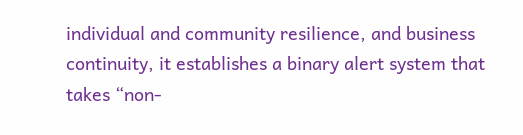individual and community resilience, and business continuity, it establishes a binary alert system that takes “non-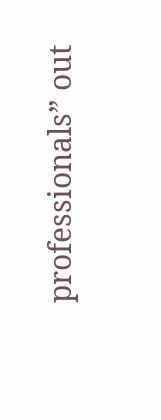professionals” out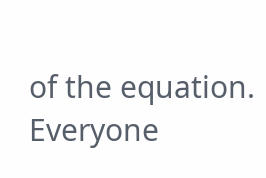of the equation. Everyone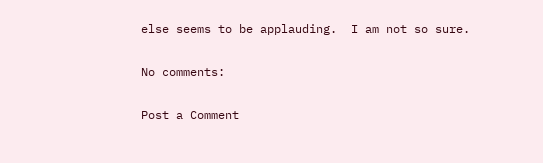else seems to be applauding.  I am not so sure.

No comments:

Post a Comment